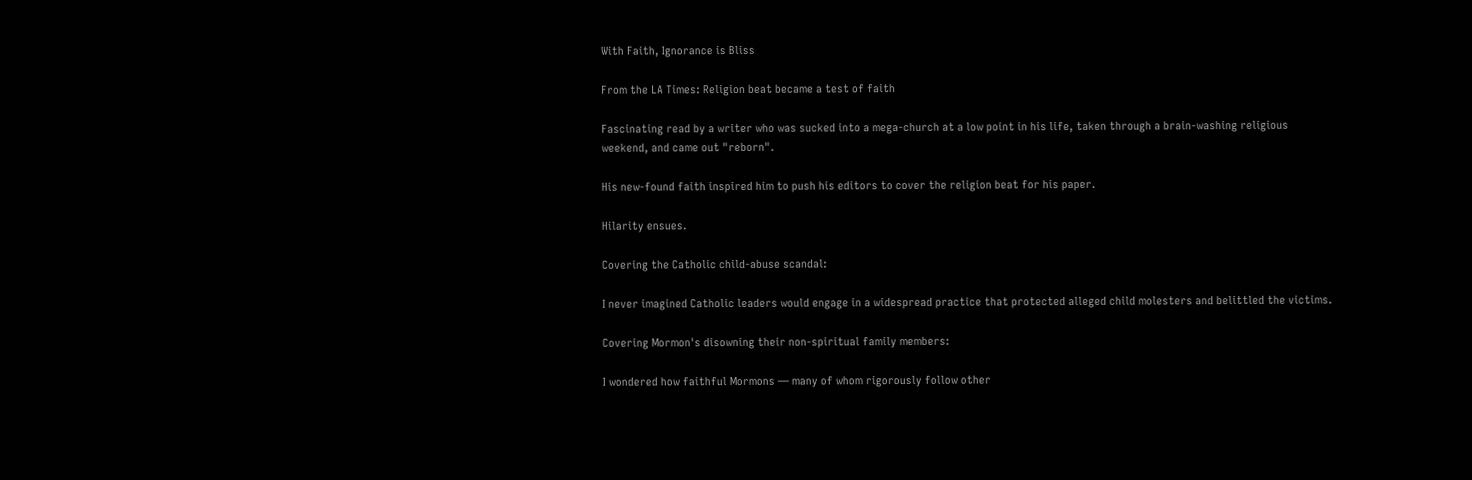With Faith, Ignorance is Bliss

From the LA Times: Religion beat became a test of faith

Fascinating read by a writer who was sucked into a mega-church at a low point in his life, taken through a brain-washing religious weekend, and came out "reborn".

His new-found faith inspired him to push his editors to cover the religion beat for his paper.

Hilarity ensues.

Covering the Catholic child-abuse scandal:

I never imagined Catholic leaders would engage in a widespread practice that protected alleged child molesters and belittled the victims.

Covering Mormon's disowning their non-spiritual family members:

I wondered how faithful Mormons — many of whom rigorously follow other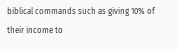biblical commands such as giving 10% of their income to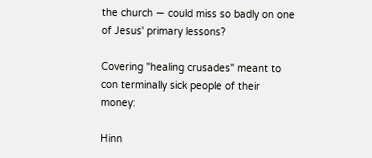the church — could miss so badly on one of Jesus' primary lessons?

Covering "healing crusades" meant to con terminally sick people of their money:

Hinn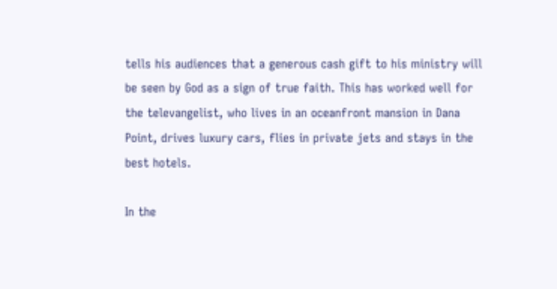tells his audiences that a generous cash gift to his ministry will be seen by God as a sign of true faith. This has worked well for the televangelist, who lives in an oceanfront mansion in Dana Point, drives luxury cars, flies in private jets and stays in the best hotels.

In the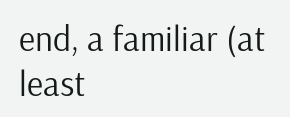end, a familiar (at least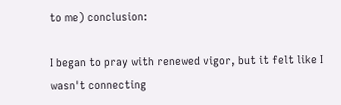to me) conclusion:

I began to pray with renewed vigor, but it felt like I wasn't connecting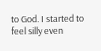to God. I started to feel silly even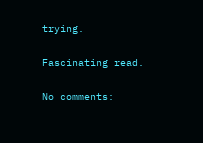trying.

Fascinating read.

No comments: